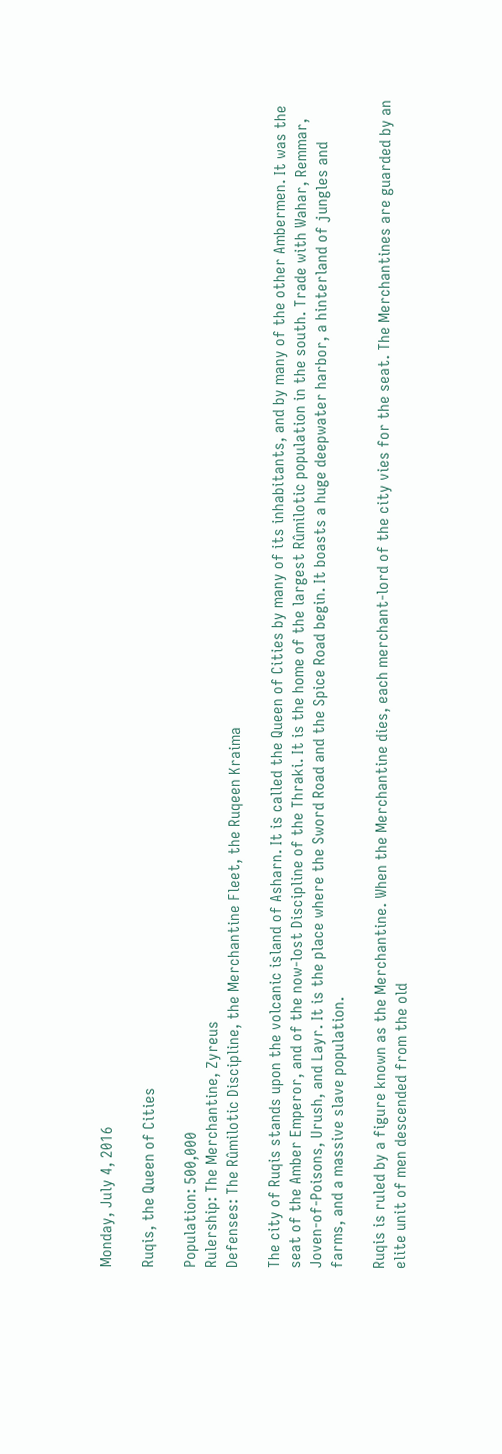Monday, July 4, 2016

Ruqis, the Queen of Cities

Population: 500,000
Rulership: The Merchantine, Zyreus
Defenses: The Rûmilotic Discipline, the Merchantine Fleet, the Ruqeen Kraima

The city of Ruqis stands upon the volcanic island of Asharn. It is called the Queen of Cities by many of its inhabitants, and by many of the other Ambermen. It was the seat of the Amber Emperor, and of the now-lost Discipline of the Thraki. It is the home of the largest Rûmilotic population in the south. Trade with Wahar, Remmar, Joven-of-Poisons, Urush, and Layr. It is the place where the Sword Road and the Spice Road begin. It boasts a huge deepwater harbor, a hinterland of jungles and farms, and a massive slave population.

Ruqis is ruled by a figure known as the Merchantine. When the Merchantine dies, each merchant-lord of the city vies for the seat. The Merchantines are guarded by an elite unit of men descended from the old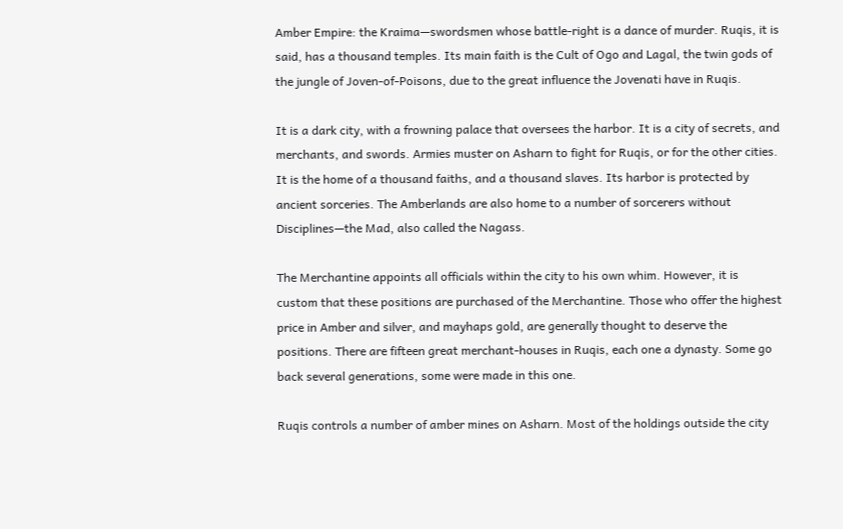Amber Empire: the Kraima—swordsmen whose battle-right is a dance of murder. Ruqis, it is said, has a thousand temples. Its main faith is the Cult of Ogo and Lagal, the twin gods of the jungle of Joven-of-Poisons, due to the great influence the Jovenati have in Ruqis.

It is a dark city, with a frowning palace that oversees the harbor. It is a city of secrets, and merchants, and swords. Armies muster on Asharn to fight for Ruqis, or for the other cities. It is the home of a thousand faiths, and a thousand slaves. Its harbor is protected by ancient sorceries. The Amberlands are also home to a number of sorcerers without Disciplines—the Mad, also called the Nagass.

The Merchantine appoints all officials within the city to his own whim. However, it is custom that these positions are purchased of the Merchantine. Those who offer the highest price in Amber and silver, and mayhaps gold, are generally thought to deserve the positions. There are fifteen great merchant-houses in Ruqis, each one a dynasty. Some go back several generations, some were made in this one.

Ruqis controls a number of amber mines on Asharn. Most of the holdings outside the city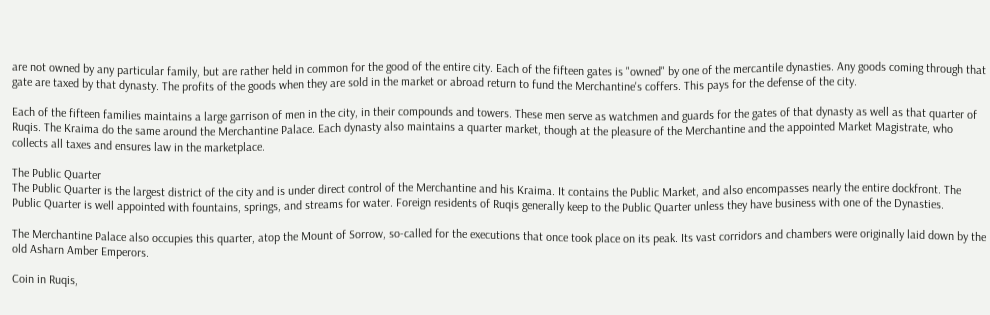are not owned by any particular family, but are rather held in common for the good of the entire city. Each of the fifteen gates is "owned" by one of the mercantile dynasties. Any goods coming through that gate are taxed by that dynasty. The profits of the goods when they are sold in the market or abroad return to fund the Merchantine's coffers. This pays for the defense of the city.

Each of the fifteen families maintains a large garrison of men in the city, in their compounds and towers. These men serve as watchmen and guards for the gates of that dynasty as well as that quarter of Ruqis. The Kraima do the same around the Merchantine Palace. Each dynasty also maintains a quarter market, though at the pleasure of the Merchantine and the appointed Market Magistrate, who collects all taxes and ensures law in the marketplace.

The Public Quarter
The Public Quarter is the largest district of the city and is under direct control of the Merchantine and his Kraima. It contains the Public Market, and also encompasses nearly the entire dockfront. The Public Quarter is well appointed with fountains, springs, and streams for water. Foreign residents of Ruqis generally keep to the Public Quarter unless they have business with one of the Dynasties.

The Merchantine Palace also occupies this quarter, atop the Mount of Sorrow, so-called for the executions that once took place on its peak. Its vast corridors and chambers were originally laid down by the old Asharn Amber Emperors.

Coin in Ruqis,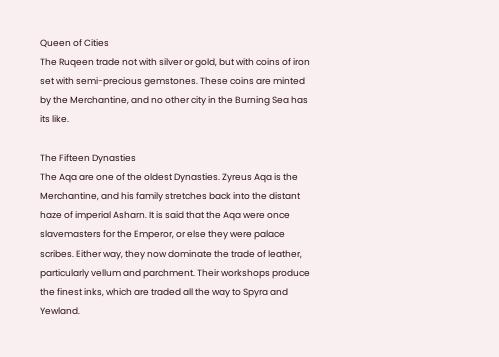Queen of Cities
The Ruqeen trade not with silver or gold, but with coins of iron set with semi-precious gemstones. These coins are minted by the Merchantine, and no other city in the Burning Sea has its like.

The Fifteen Dynasties
The Aqa are one of the oldest Dynasties. Zyreus Aqa is the Merchantine, and his family stretches back into the distant haze of imperial Asharn. It is said that the Aqa were once slavemasters for the Emperor, or else they were palace scribes. Either way, they now dominate the trade of leather, particularly vellum and parchment. Their workshops produce the finest inks, which are traded all the way to Spyra and Yewland.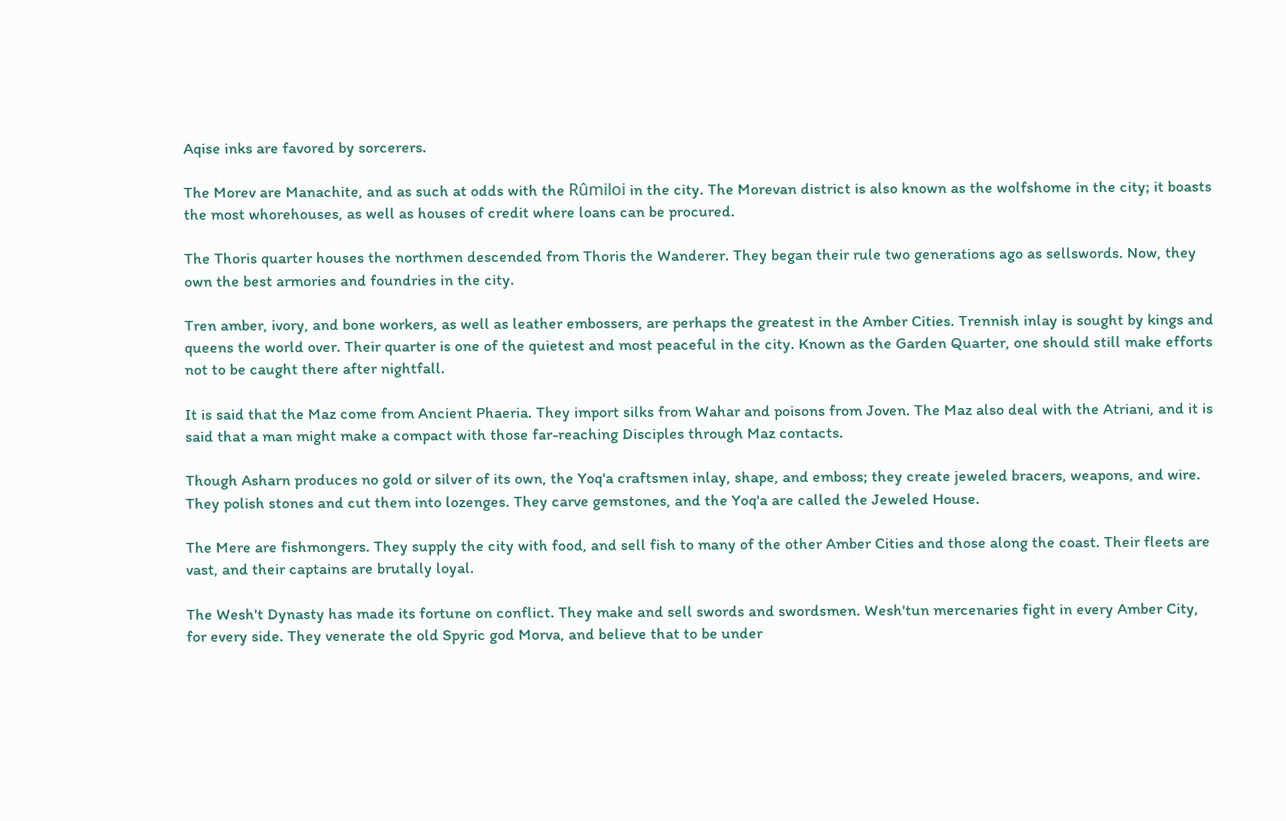Aqise inks are favored by sorcerers.

The Morev are Manachite, and as such at odds with the Rûmiloi in the city. The Morevan district is also known as the wolfshome in the city; it boasts the most whorehouses, as well as houses of credit where loans can be procured.

The Thoris quarter houses the northmen descended from Thoris the Wanderer. They began their rule two generations ago as sellswords. Now, they own the best armories and foundries in the city.

Tren amber, ivory, and bone workers, as well as leather embossers, are perhaps the greatest in the Amber Cities. Trennish inlay is sought by kings and queens the world over. Their quarter is one of the quietest and most peaceful in the city. Known as the Garden Quarter, one should still make efforts not to be caught there after nightfall.

It is said that the Maz come from Ancient Phaeria. They import silks from Wahar and poisons from Joven. The Maz also deal with the Atriani, and it is said that a man might make a compact with those far-reaching Disciples through Maz contacts.

Though Asharn produces no gold or silver of its own, the Yoq'a craftsmen inlay, shape, and emboss; they create jeweled bracers, weapons, and wire. They polish stones and cut them into lozenges. They carve gemstones, and the Yoq'a are called the Jeweled House.

The Mere are fishmongers. They supply the city with food, and sell fish to many of the other Amber Cities and those along the coast. Their fleets are vast, and their captains are brutally loyal.

The Wesh't Dynasty has made its fortune on conflict. They make and sell swords and swordsmen. Wesh'tun mercenaries fight in every Amber City, for every side. They venerate the old Spyric god Morva, and believe that to be under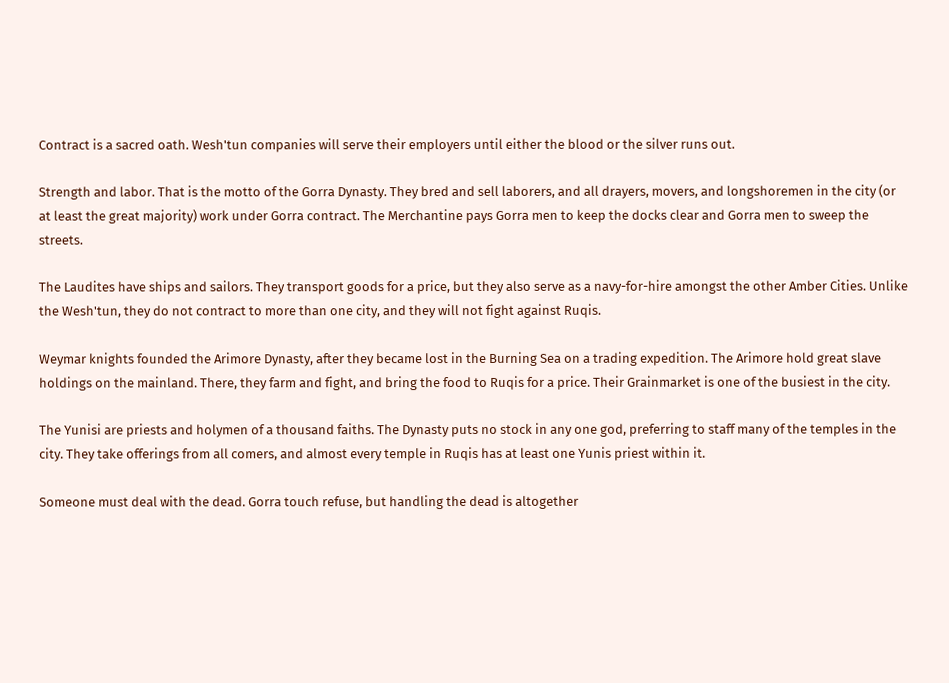Contract is a sacred oath. Wesh'tun companies will serve their employers until either the blood or the silver runs out.

Strength and labor. That is the motto of the Gorra Dynasty. They bred and sell laborers, and all drayers, movers, and longshoremen in the city (or at least the great majority) work under Gorra contract. The Merchantine pays Gorra men to keep the docks clear and Gorra men to sweep the streets.

The Laudites have ships and sailors. They transport goods for a price, but they also serve as a navy-for-hire amongst the other Amber Cities. Unlike the Wesh'tun, they do not contract to more than one city, and they will not fight against Ruqis.

Weymar knights founded the Arimore Dynasty, after they became lost in the Burning Sea on a trading expedition. The Arimore hold great slave holdings on the mainland. There, they farm and fight, and bring the food to Ruqis for a price. Their Grainmarket is one of the busiest in the city.

The Yunisi are priests and holymen of a thousand faiths. The Dynasty puts no stock in any one god, preferring to staff many of the temples in the city. They take offerings from all comers, and almost every temple in Ruqis has at least one Yunis priest within it.

Someone must deal with the dead. Gorra touch refuse, but handling the dead is altogether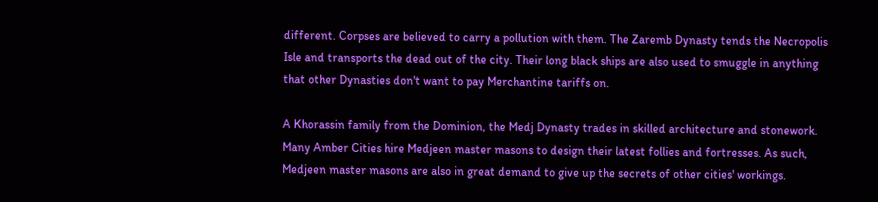different. Corpses are believed to carry a pollution with them. The Zaremb Dynasty tends the Necropolis Isle and transports the dead out of the city. Their long black ships are also used to smuggle in anything that other Dynasties don't want to pay Merchantine tariffs on.

A Khorassin family from the Dominion, the Medj Dynasty trades in skilled architecture and stonework. Many Amber Cities hire Medjeen master masons to design their latest follies and fortresses. As such, Medjeen master masons are also in great demand to give up the secrets of other cities' workings.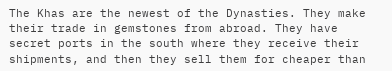The Khas are the newest of the Dynasties. They make their trade in gemstones from abroad. They have secret ports in the south where they receive their shipments, and then they sell them for cheaper than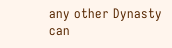any other Dynasty can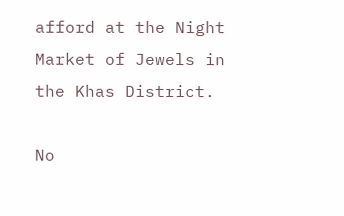afford at the Night Market of Jewels in the Khas District.

No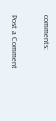comments:

Post a Comment